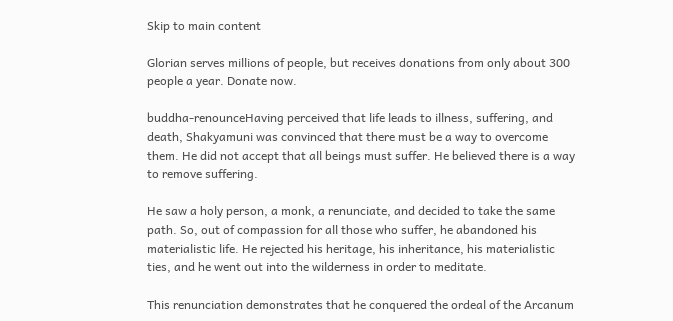Skip to main content

Glorian serves millions of people, but receives donations from only about 300 people a year. Donate now.

buddha-renounceHaving perceived that life leads to illness, suffering, and death, Shakyamuni was convinced that there must be a way to overcome them. He did not accept that all beings must suffer. He believed there is a way to remove suffering.

He saw a holy person, a monk, a renunciate, and decided to take the same path. So, out of compassion for all those who suffer, he abandoned his materialistic life. He rejected his heritage, his inheritance, his materialistic ties, and he went out into the wilderness in order to meditate.

This renunciation demonstrates that he conquered the ordeal of the Arcanum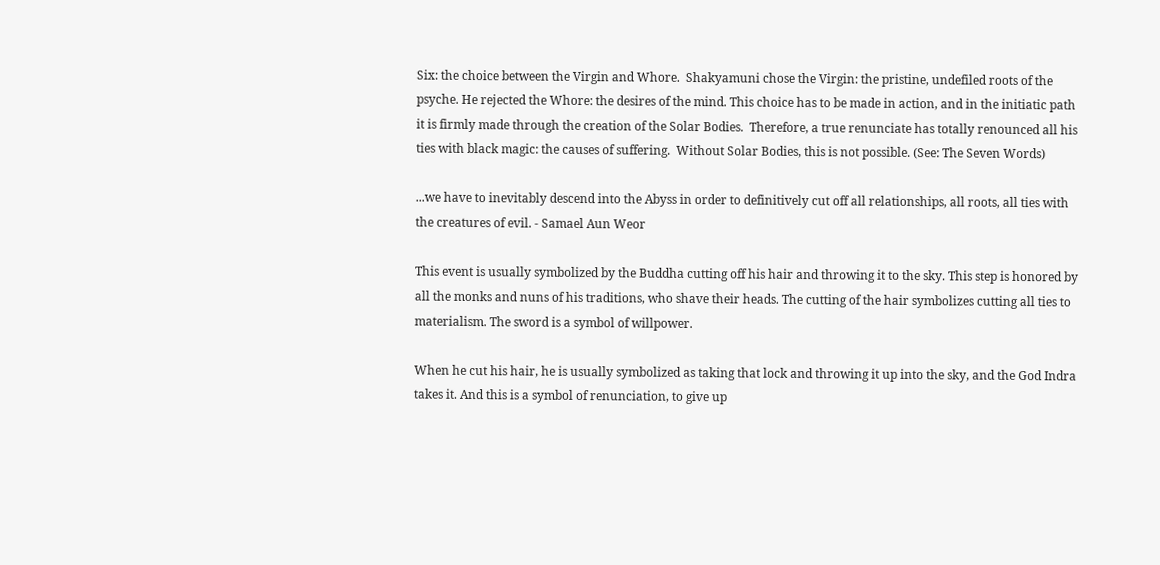Six: the choice between the Virgin and Whore.  Shakyamuni chose the Virgin: the pristine, undefiled roots of the psyche. He rejected the Whore: the desires of the mind. This choice has to be made in action, and in the initiatic path it is firmly made through the creation of the Solar Bodies.  Therefore, a true renunciate has totally renounced all his ties with black magic: the causes of suffering.  Without Solar Bodies, this is not possible. (See: The Seven Words)

...we have to inevitably descend into the Abyss in order to definitively cut off all relationships, all roots, all ties with the creatures of evil. - Samael Aun Weor

This event is usually symbolized by the Buddha cutting off his hair and throwing it to the sky. This step is honored by all the monks and nuns of his traditions, who shave their heads. The cutting of the hair symbolizes cutting all ties to materialism. The sword is a symbol of willpower.

When he cut his hair, he is usually symbolized as taking that lock and throwing it up into the sky, and the God Indra takes it. And this is a symbol of renunciation, to give up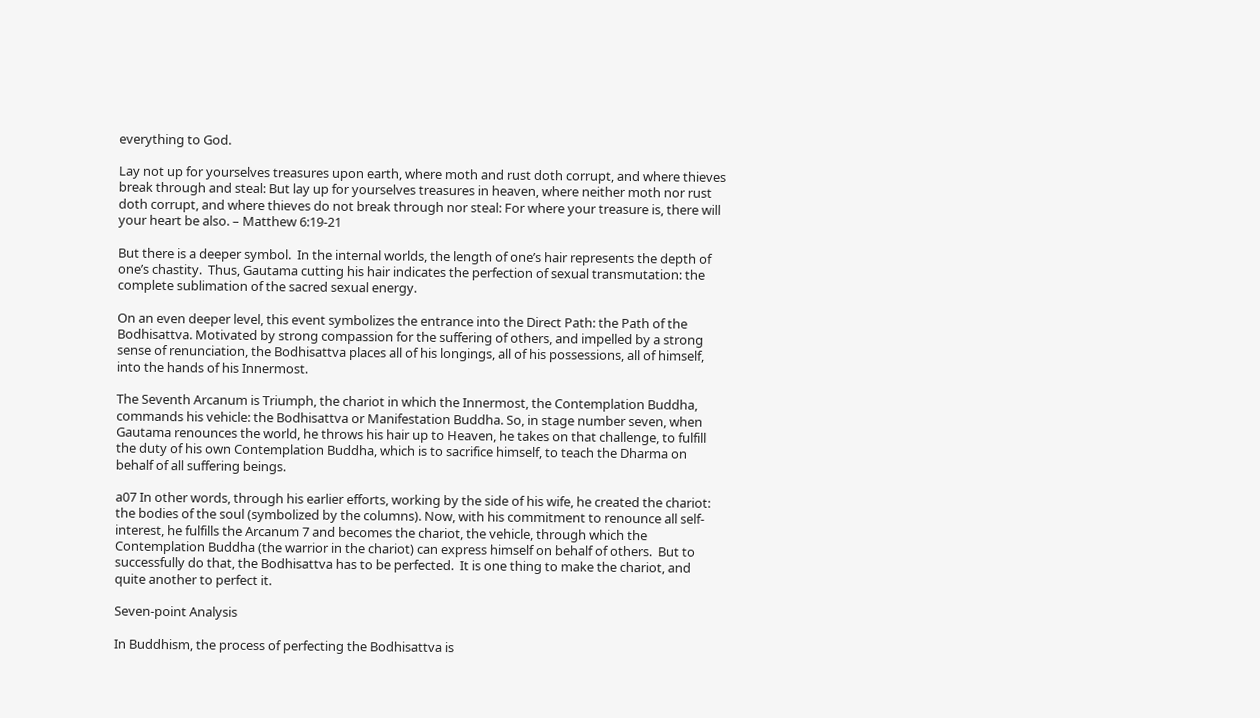everything to God.

Lay not up for yourselves treasures upon earth, where moth and rust doth corrupt, and where thieves break through and steal: But lay up for yourselves treasures in heaven, where neither moth nor rust doth corrupt, and where thieves do not break through nor steal: For where your treasure is, there will your heart be also. – Matthew 6:19-21

But there is a deeper symbol.  In the internal worlds, the length of one’s hair represents the depth of one’s chastity.  Thus, Gautama cutting his hair indicates the perfection of sexual transmutation: the complete sublimation of the sacred sexual energy.

On an even deeper level, this event symbolizes the entrance into the Direct Path: the Path of the Bodhisattva. Motivated by strong compassion for the suffering of others, and impelled by a strong sense of renunciation, the Bodhisattva places all of his longings, all of his possessions, all of himself, into the hands of his Innermost.

The Seventh Arcanum is Triumph, the chariot in which the Innermost, the Contemplation Buddha, commands his vehicle: the Bodhisattva or Manifestation Buddha. So, in stage number seven, when Gautama renounces the world, he throws his hair up to Heaven, he takes on that challenge, to fulfill the duty of his own Contemplation Buddha, which is to sacrifice himself, to teach the Dharma on behalf of all suffering beings.

a07 In other words, through his earlier efforts, working by the side of his wife, he created the chariot: the bodies of the soul (symbolized by the columns). Now, with his commitment to renounce all self-interest, he fulfills the Arcanum 7 and becomes the chariot, the vehicle, through which the Contemplation Buddha (the warrior in the chariot) can express himself on behalf of others.  But to successfully do that, the Bodhisattva has to be perfected.  It is one thing to make the chariot, and quite another to perfect it.

Seven-point Analysis

In Buddhism, the process of perfecting the Bodhisattva is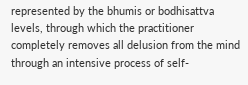represented by the bhumis or bodhisattva levels, through which the practitioner completely removes all delusion from the mind through an intensive process of self-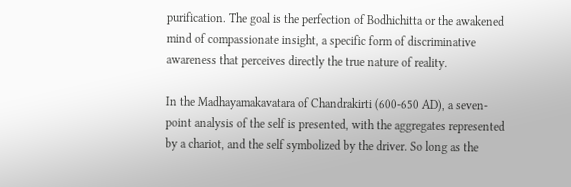purification. The goal is the perfection of Bodhichitta or the awakened mind of compassionate insight, a specific form of discriminative awareness that perceives directly the true nature of reality.

In the Madhayamakavatara of Chandrakirti (600-650 AD), a seven-point analysis of the self is presented, with the aggregates represented by a chariot, and the self symbolized by the driver. So long as the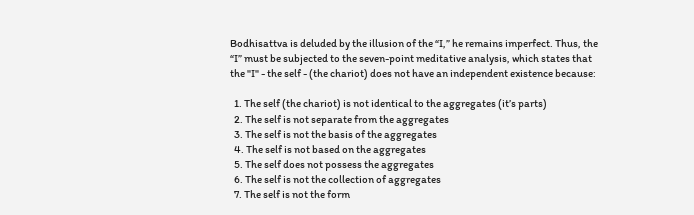Bodhisattva is deluded by the illusion of the “I,” he remains imperfect. Thus, the “I” must be subjected to the seven-point meditative analysis, which states that the "I" - the self - (the chariot) does not have an independent existence because:

  1. The self (the chariot) is not identical to the aggregates (it’s parts)
  2. The self is not separate from the aggregates
  3. The self is not the basis of the aggregates
  4. The self is not based on the aggregates
  5. The self does not possess the aggregates
  6. The self is not the collection of aggregates
  7. The self is not the form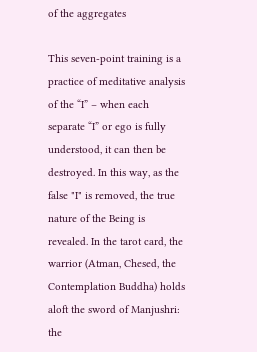of the aggregates

This seven-point training is a practice of meditative analysis of the “I” – when each separate “I” or ego is fully understood, it can then be destroyed. In this way, as the false "I" is removed, the true nature of the Being is revealed. In the tarot card, the warrior (Atman, Chesed, the Contemplation Buddha) holds aloft the sword of Manjushri: the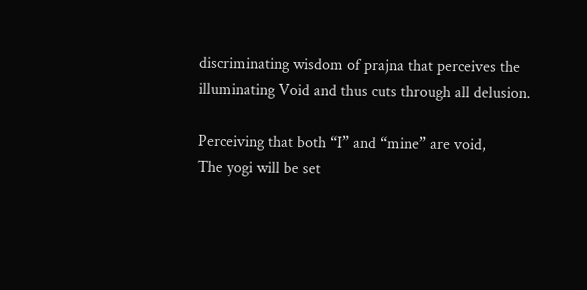discriminating wisdom of prajna that perceives the illuminating Void and thus cuts through all delusion.

Perceiving that both “I” and “mine” are void,
The yogi will be set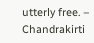utterly free. – Chandrakirti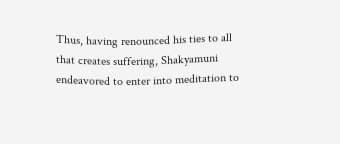Thus, having renounced his ties to all that creates suffering, Shakyamuni endeavored to enter into meditation to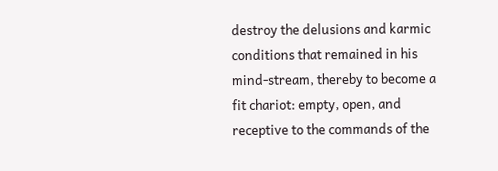destroy the delusions and karmic conditions that remained in his mind-stream, thereby to become a fit chariot: empty, open, and receptive to the commands of the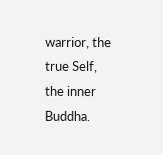warrior, the true Self, the inner Buddha.